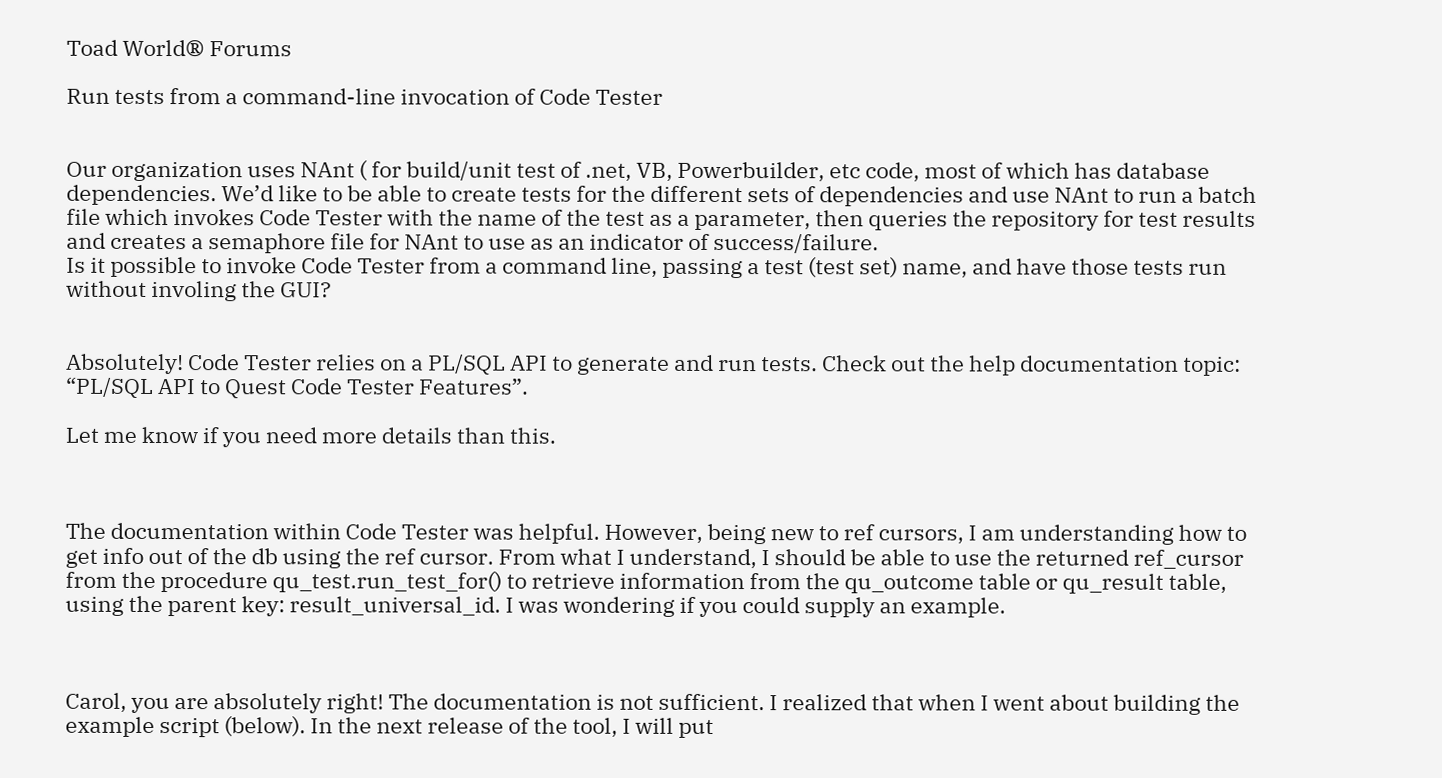Toad World® Forums

Run tests from a command-line invocation of Code Tester


Our organization uses NAnt ( for build/unit test of .net, VB, Powerbuilder, etc code, most of which has database dependencies. We’d like to be able to create tests for the different sets of dependencies and use NAnt to run a batch file which invokes Code Tester with the name of the test as a parameter, then queries the repository for test results and creates a semaphore file for NAnt to use as an indicator of success/failure.
Is it possible to invoke Code Tester from a command line, passing a test (test set) name, and have those tests run without involing the GUI?


Absolutely! Code Tester relies on a PL/SQL API to generate and run tests. Check out the help documentation topic: “PL/SQL API to Quest Code Tester Features”.

Let me know if you need more details than this.



The documentation within Code Tester was helpful. However, being new to ref cursors, I am understanding how to get info out of the db using the ref cursor. From what I understand, I should be able to use the returned ref_cursor from the procedure qu_test.run_test_for() to retrieve information from the qu_outcome table or qu_result table, using the parent key: result_universal_id. I was wondering if you could supply an example.



Carol, you are absolutely right! The documentation is not sufficient. I realized that when I went about building the example script (below). In the next release of the tool, I will put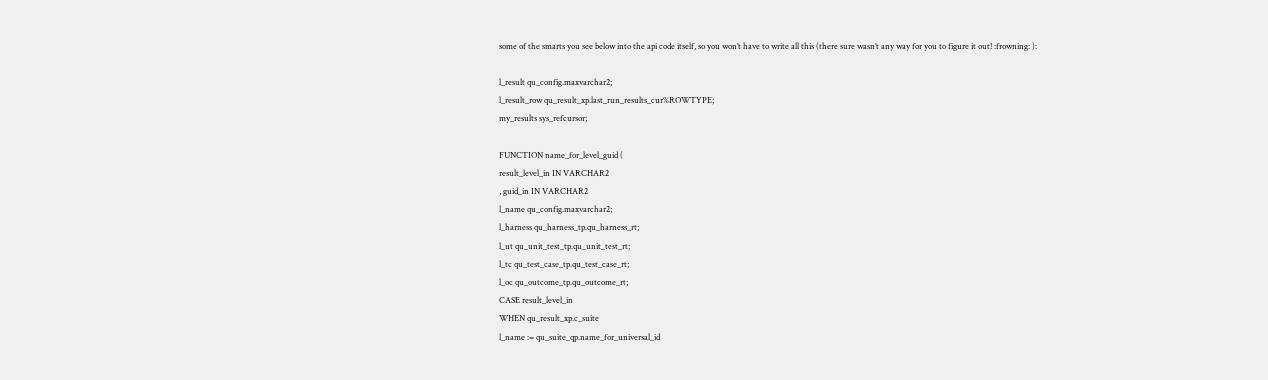some of the smarts you see below into the api code itself, so you won’t have to write all this (there sure wasn’t any way for you to figure it out! :frowning: ):

l_result qu_config.maxvarchar2;
l_result_row qu_result_xp.last_run_results_cur%ROWTYPE;
my_results sys_refcursor;

FUNCTION name_for_level_guid (
result_level_in IN VARCHAR2
, guid_in IN VARCHAR2
l_name qu_config.maxvarchar2;
l_harness qu_harness_tp.qu_harness_rt;
l_ut qu_unit_test_tp.qu_unit_test_rt;
l_tc qu_test_case_tp.qu_test_case_rt;
l_oc qu_outcome_tp.qu_outcome_rt;
CASE result_level_in
WHEN qu_result_xp.c_suite
l_name := qu_suite_qp.name_for_universal_id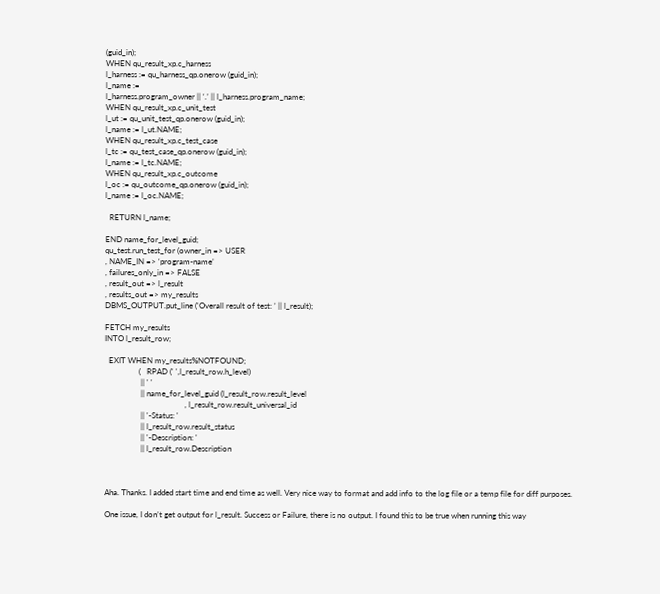(guid_in);
WHEN qu_result_xp.c_harness
l_harness := qu_harness_qp.onerow (guid_in);
l_name :=
l_harness.program_owner || ‘.’ || l_harness.program_name;
WHEN qu_result_xp.c_unit_test
l_ut := qu_unit_test_qp.onerow (guid_in);
l_name := l_ut.NAME;
WHEN qu_result_xp.c_test_case
l_tc := qu_test_case_qp.onerow (guid_in);
l_name := l_tc.NAME;
WHEN qu_result_xp.c_outcome
l_oc := qu_outcome_qp.onerow (guid_in);
l_name := l_oc.NAME;

  RETURN l_name;

END name_for_level_guid;
qu_test.run_test_for (owner_in => USER
, NAME_IN => ‘program-name’
, failures_only_in => FALSE
, result_out => l_result
, results_out => my_results
DBMS_OUTPUT.put_line ('Overall result of test: ’ || l_result);

FETCH my_results
INTO l_result_row;

  EXIT WHEN my_results%NOTFOUND;
                 (   RPAD (' ',l_result_row.h_level)
                  || ' '
                  || name_for_level_guid (l_result_row.result_level
                                        , l_result_row.result_universal_id
                  || '-Status: '
                  || l_result_row.result_status
                  || '-Description: '
                  || l_result_row.Description



Aha. Thanks. I added start time and end time as well. Very nice way to format and add info to the log file or a temp file for diff purposes.

One issue, I don’t get output for l_result. Success or Failure, there is no output. I found this to be true when running this way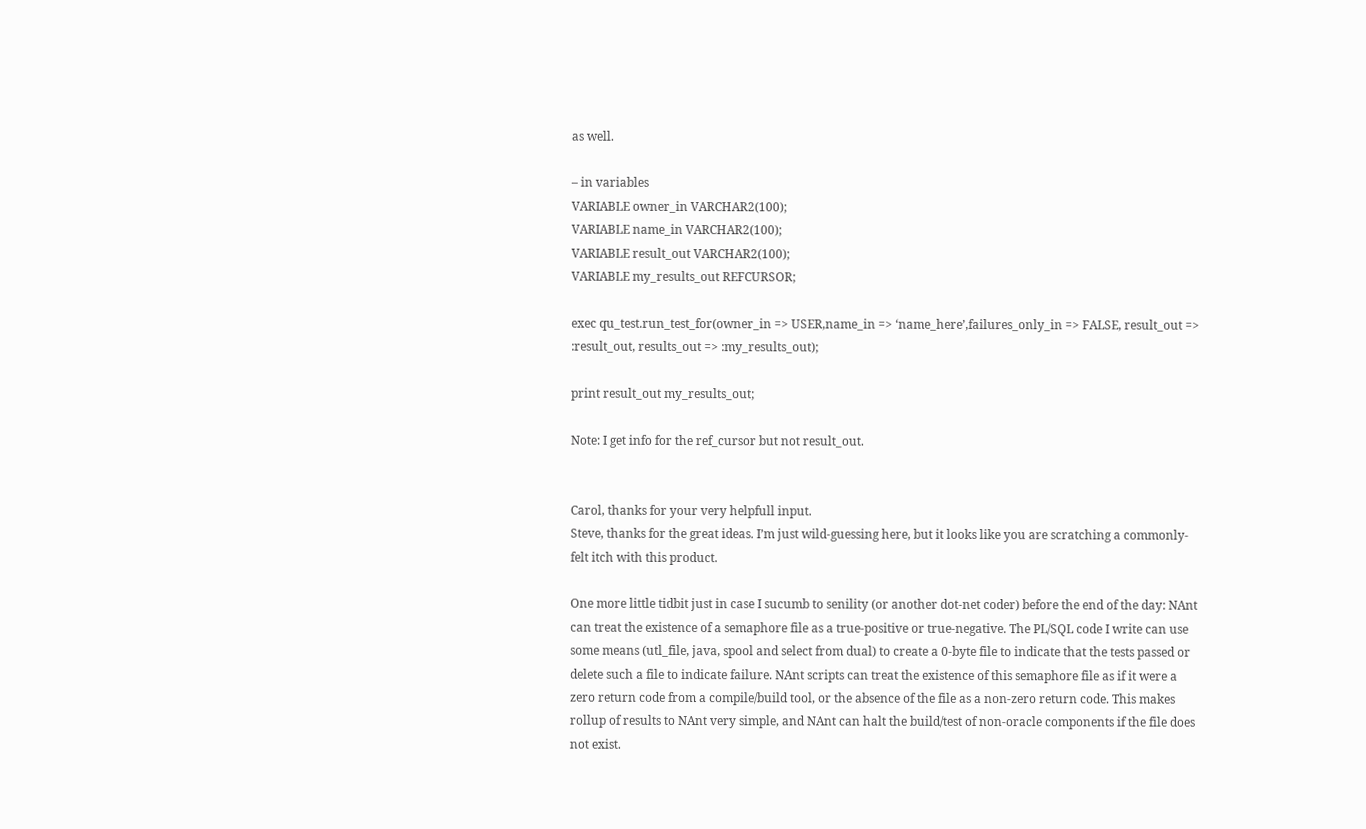as well.

– in variables
VARIABLE owner_in VARCHAR2(100);
VARIABLE name_in VARCHAR2(100);
VARIABLE result_out VARCHAR2(100);
VARIABLE my_results_out REFCURSOR;

exec qu_test.run_test_for(owner_in => USER,name_in => ‘name_here’,failures_only_in => FALSE, result_out => :result_out, results_out => :my_results_out);

print result_out my_results_out;

Note: I get info for the ref_cursor but not result_out.


Carol, thanks for your very helpfull input.
Steve, thanks for the great ideas. I’m just wild-guessing here, but it looks like you are scratching a commonly-felt itch with this product.

One more little tidbit just in case I sucumb to senility (or another dot-net coder) before the end of the day: NAnt can treat the existence of a semaphore file as a true-positive or true-negative. The PL/SQL code I write can use some means (utl_file, java, spool and select from dual) to create a 0-byte file to indicate that the tests passed or delete such a file to indicate failure. NAnt scripts can treat the existence of this semaphore file as if it were a zero return code from a compile/build tool, or the absence of the file as a non-zero return code. This makes rollup of results to NAnt very simple, and NAnt can halt the build/test of non-oracle components if the file does not exist.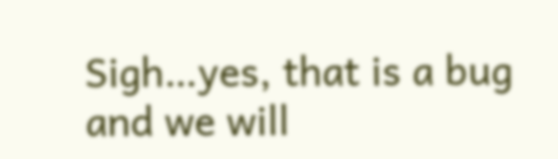Sigh…yes, that is a bug and we will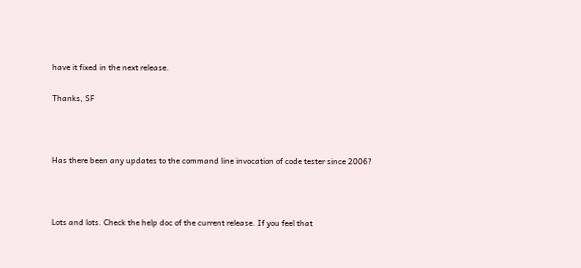have it fixed in the next release.

Thanks, SF



Has there been any updates to the command line invocation of code tester since 2006?



Lots and lots. Check the help doc of the current release. If you feel that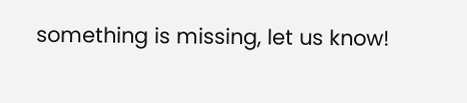something is missing, let us know!